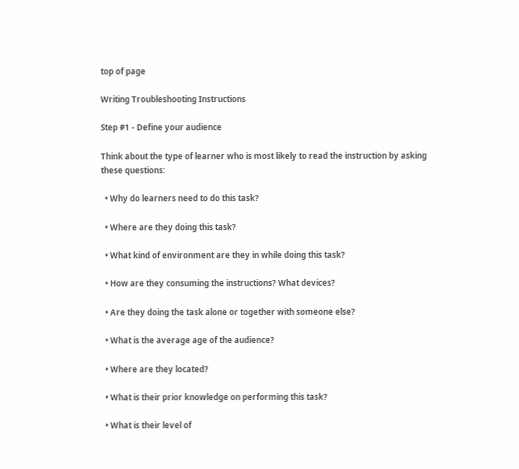top of page

Writing Troubleshooting Instructions

Step #1 - Define your audience

Think about the type of learner who is most likely to read the instruction by asking these questions:

  • Why do learners need to do this task?

  • Where are they doing this task?

  • What kind of environment are they in while doing this task?

  • How are they consuming the instructions? What devices?

  • Are they doing the task alone or together with someone else?

  • What is the average age of the audience?

  • Where are they located?

  • What is their prior knowledge on performing this task?

  • What is their level of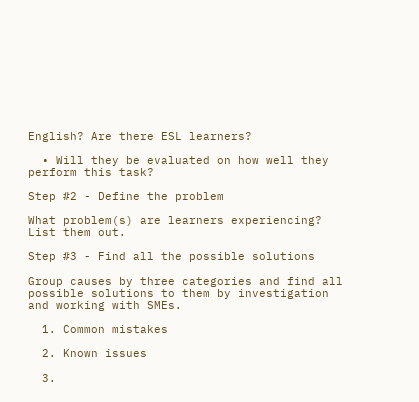English? Are there ESL learners?

  • Will they be evaluated on how well they perform this task?

Step #2 - Define the problem

What problem(s) are learners experiencing? List them out.

Step #3 - Find all the possible solutions

Group causes by three categories and find all possible solutions to them by investigation and working with SMEs.

  1. Common mistakes

  2. Known issues

  3.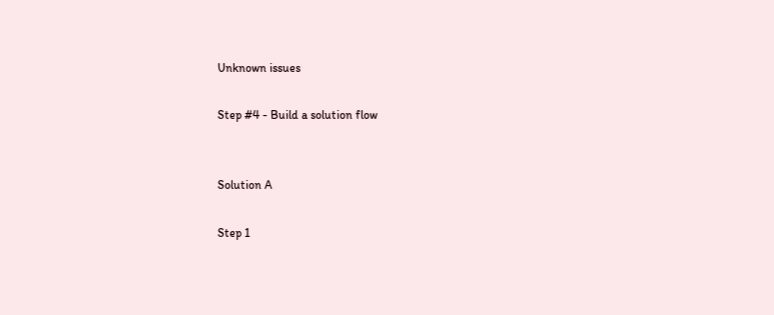Unknown issues

Step #4 - Build a solution flow


Solution A

Step 1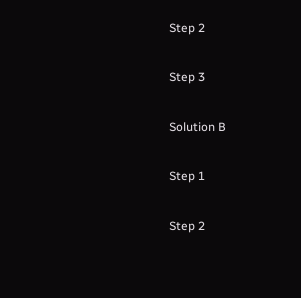Step 2

Step 3

Solution B

Step 1

Step 2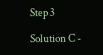Step 3

Solution C -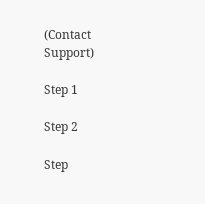(Contact Support)

Step 1

Step 2

Step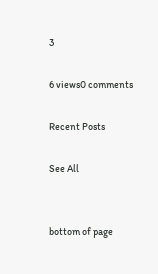3

6 views0 comments

Recent Posts

See All


bottom of page